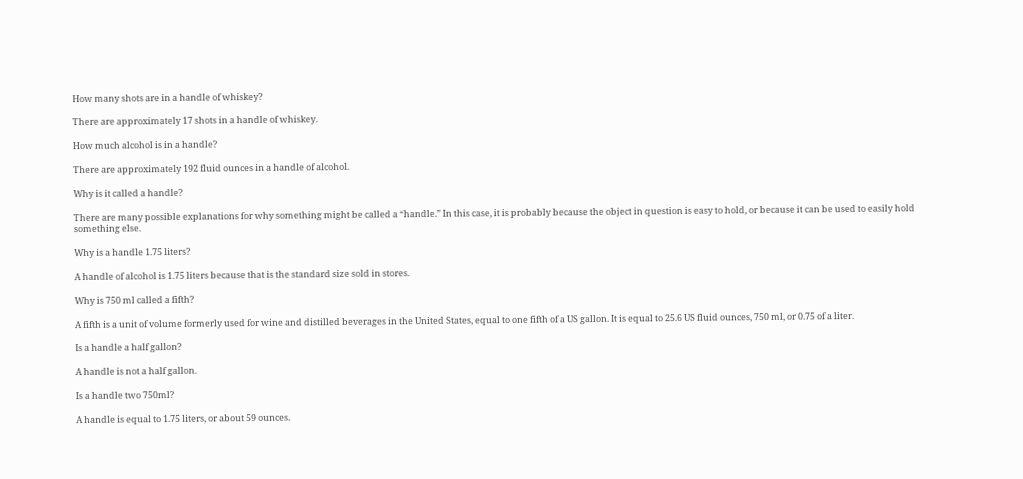How many shots are in a handle of whiskey?

There are approximately 17 shots in a handle of whiskey.

How much alcohol is in a handle?

There are approximately 192 fluid ounces in a handle of alcohol.

Why is it called a handle?

There are many possible explanations for why something might be called a “handle.” In this case, it is probably because the object in question is easy to hold, or because it can be used to easily hold something else.

Why is a handle 1.75 liters?

A handle of alcohol is 1.75 liters because that is the standard size sold in stores.

Why is 750 ml called a fifth?

A fifth is a unit of volume formerly used for wine and distilled beverages in the United States, equal to one fifth of a US gallon. It is equal to 25.6 US fluid ounces, 750 ml, or 0.75 of a liter.

Is a handle a half gallon?

A handle is not a half gallon.

Is a handle two 750ml?

A handle is equal to 1.75 liters, or about 59 ounces.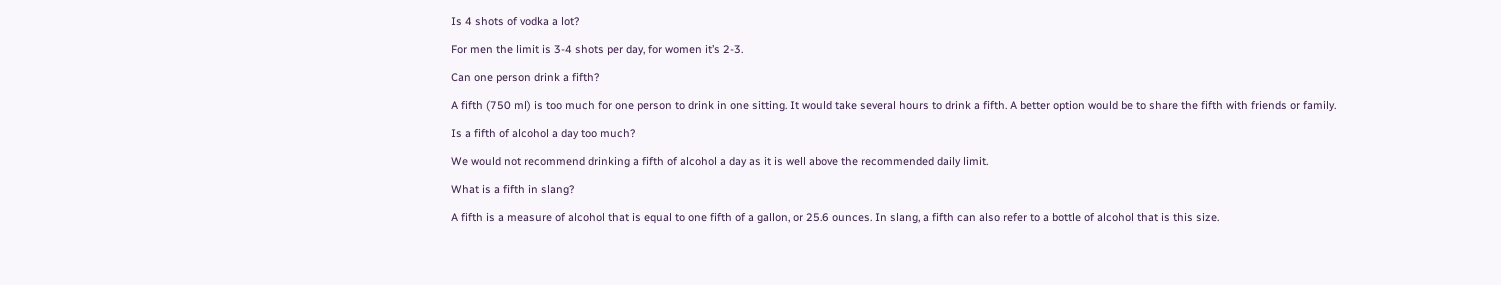Is 4 shots of vodka a lot?

For men the limit is 3-4 shots per day, for women it’s 2-3.

Can one person drink a fifth?

A fifth (750 ml) is too much for one person to drink in one sitting. It would take several hours to drink a fifth. A better option would be to share the fifth with friends or family.

Is a fifth of alcohol a day too much?

We would not recommend drinking a fifth of alcohol a day as it is well above the recommended daily limit.

What is a fifth in slang?

A fifth is a measure of alcohol that is equal to one fifth of a gallon, or 25.6 ounces. In slang, a fifth can also refer to a bottle of alcohol that is this size.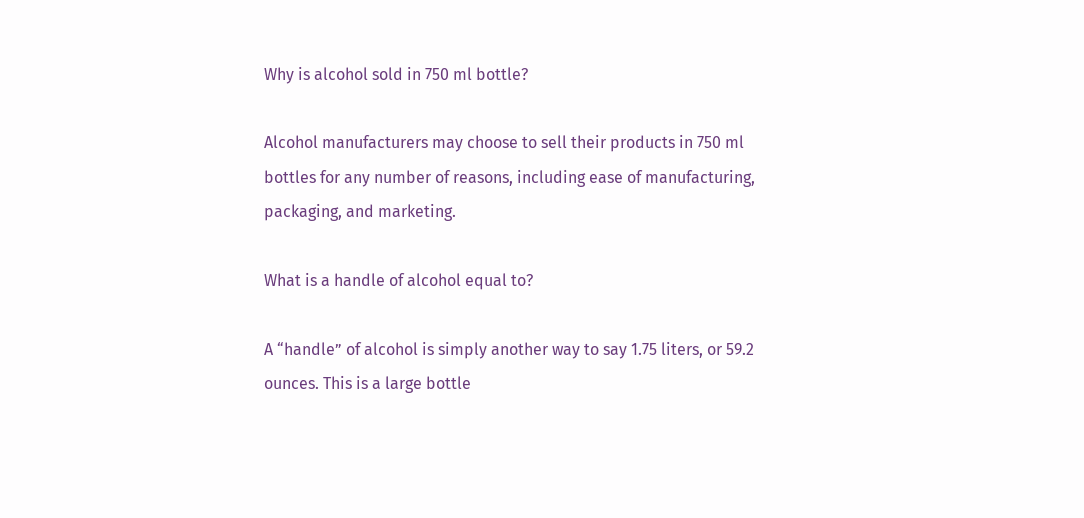Why is alcohol sold in 750 ml bottle?

Alcohol manufacturers may choose to sell their products in 750 ml bottles for any number of reasons, including ease of manufacturing, packaging, and marketing.

What is a handle of alcohol equal to?

A “handle” of alcohol is simply another way to say 1.75 liters, or 59.2 ounces. This is a large bottle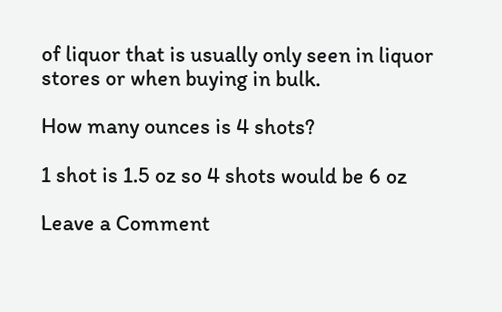of liquor that is usually only seen in liquor stores or when buying in bulk.

How many ounces is 4 shots?

1 shot is 1.5 oz so 4 shots would be 6 oz

Leave a Comment